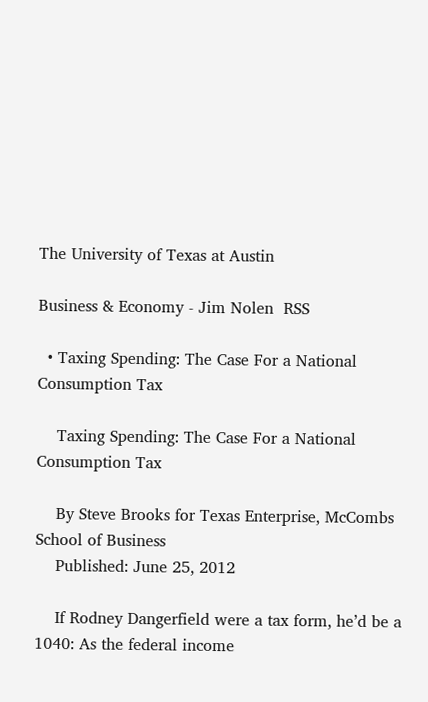The University of Texas at Austin

Business & Economy - Jim Nolen  RSS

  • Taxing Spending: The Case For a National Consumption Tax

    Taxing Spending: The Case For a National Consumption Tax

    By Steve Brooks for Texas Enterprise, McCombs School of Business
    Published: June 25, 2012

    If Rodney Dangerfield were a tax form, he’d be a 1040: As the federal income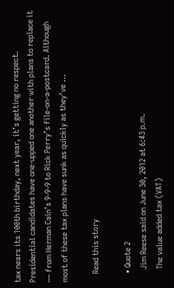tax nears its 100th birthday, next year, it’s getting no respect. Presidential candidates have one-upped one another with plans to replace it — from Herman Cain’s 9-9-9 to Rick Perry’s file-on-a-postcard. Although most of these tax plans have sunk as quickly as they’ve …

    Read this story

    • Quote 2
      Jim Reese said on June 30, 2012 at 6:43 p.m.
      The value added tax (VAT)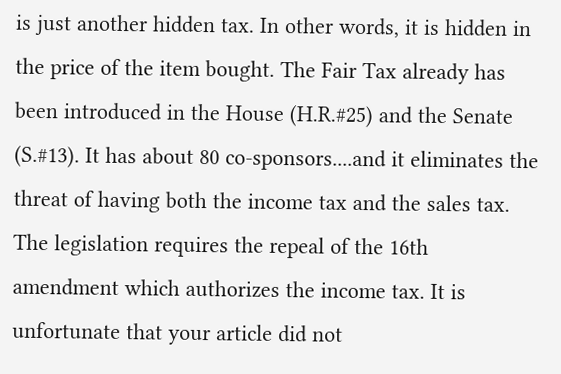is just another hidden tax. In other words, it is hidden in the price of the item bought. The Fair Tax already has been introduced in the House (H.R.#25) and the Senate (S.#13). It has about 80 co-sponsors....and it eliminates the threat of having both the income tax and the sales tax. The legislation requires the repeal of the 16th amendment which authorizes the income tax. It is unfortunate that your article did not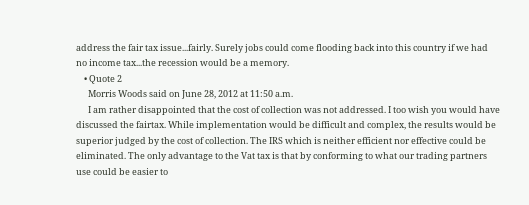address the fair tax issue...fairly. Surely jobs could come flooding back into this country if we had no income tax...the recession would be a memory.
    • Quote 2
      Morris Woods said on June 28, 2012 at 11:50 a.m.
      I am rather disappointed that the cost of collection was not addressed. I too wish you would have discussed the fairtax. While implementation would be difficult and complex, the results would be superior judged by the cost of collection. The IRS which is neither efficient nor effective could be eliminated. The only advantage to the Vat tax is that by conforming to what our trading partners use could be easier to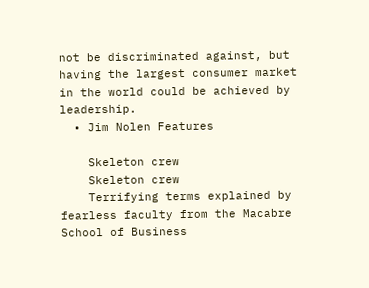not be discriminated against, but having the largest consumer market in the world could be achieved by leadership.
  • Jim Nolen Features

    Skeleton crew
    Skeleton crew
    Terrifying terms explained by fearless faculty from the Macabre School of Business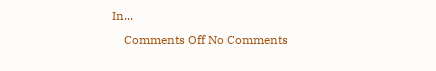In...
    Comments Off No Comments